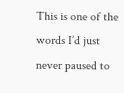This is one of the words I’d just never paused to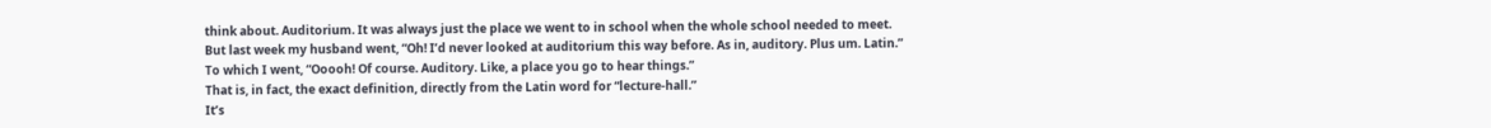think about. Auditorium. It was always just the place we went to in school when the whole school needed to meet.
But last week my husband went, “Oh! I’d never looked at auditorium this way before. As in, auditory. Plus um. Latin.”
To which I went, “Ooooh! Of course. Auditory. Like, a place you go to hear things.”
That is, in fact, the exact definition, directly from the Latin word for “lecture-hall.”
It’s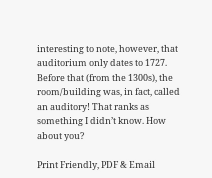interesting to note, however, that auditorium only dates to 1727. Before that (from the 1300s), the room/building was, in fact, called an auditory! That ranks as something I didn’t know. How about you?

Print Friendly, PDF & Email